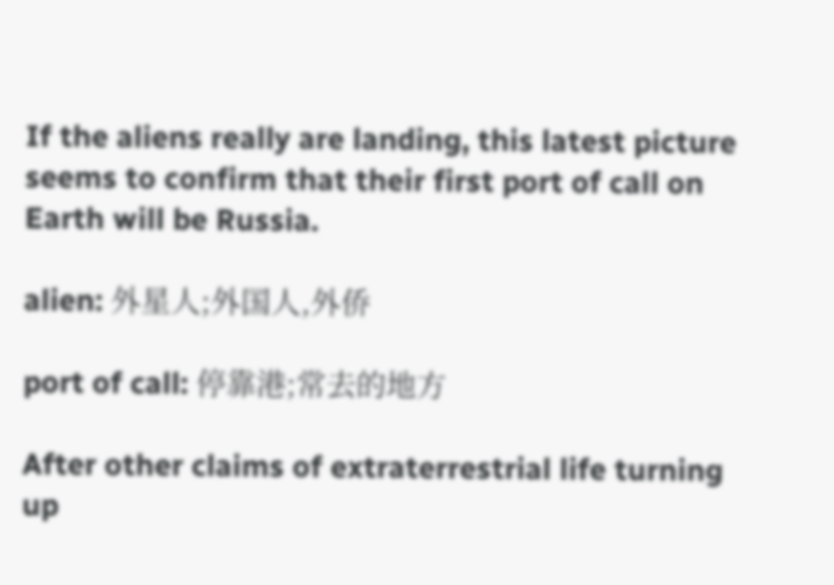If the aliens really are landing, this latest picture seems to confirm that their first port of call on Earth will be Russia.

alien: 外星人;外国人,外侨

port of call: 停靠港;常去的地方

After other claims of extraterrestrial life turning up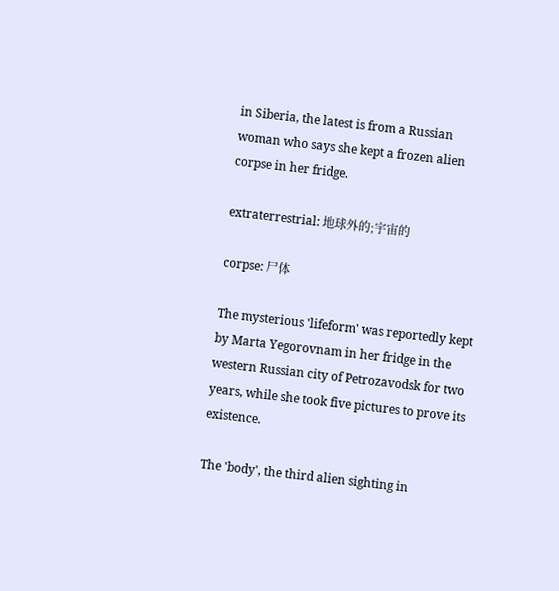in Siberia, the latest is from a Russian woman who says she kept a frozen alien corpse in her fridge.

extraterrestrial: 地球外的;宇宙的

corpse: 尸体

The mysterious 'lifeform' was reportedly kept by Marta Yegorovnam in her fridge in the western Russian city of Petrozavodsk for two years, while she took five pictures to prove its existence.

The 'body', the third alien sighting in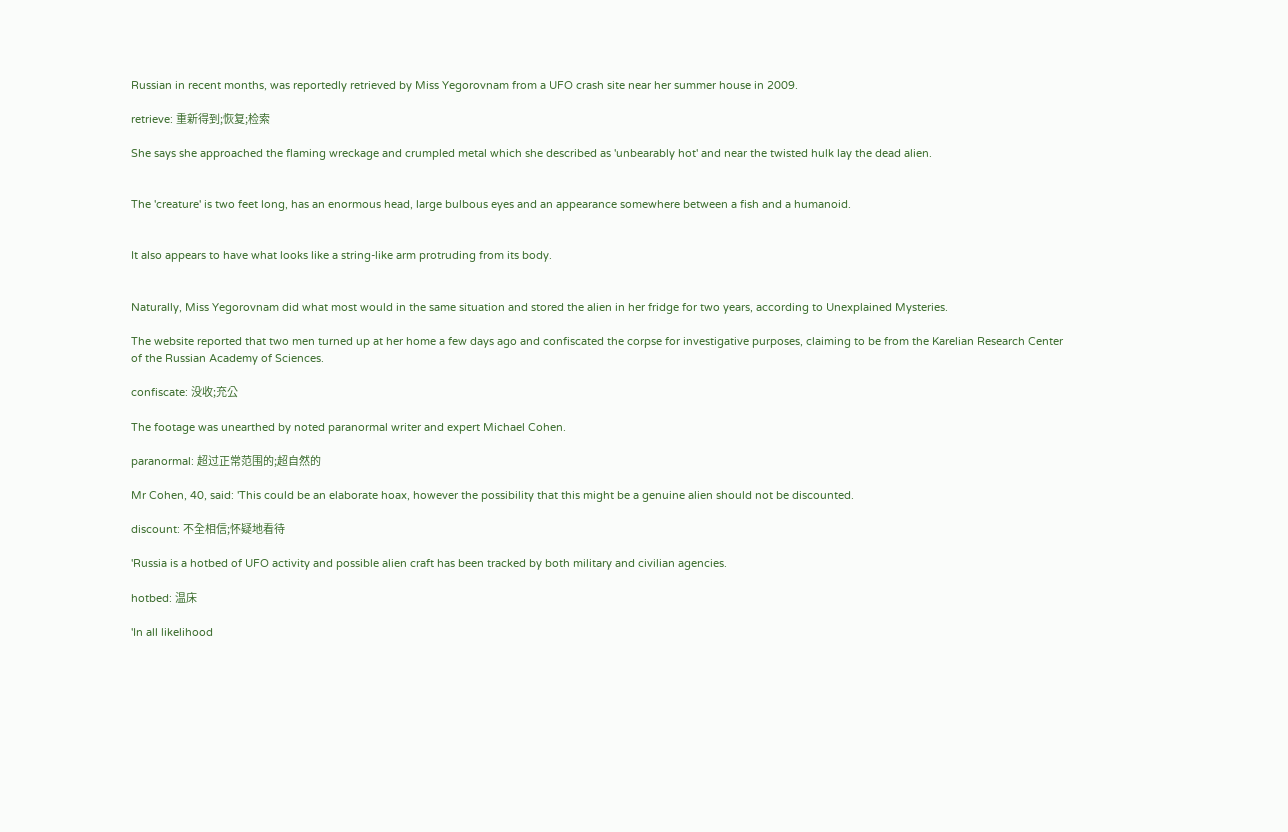Russian in recent months, was reportedly retrieved by Miss Yegorovnam from a UFO crash site near her summer house in 2009.

retrieve: 重新得到;恢复;检索

She says she approached the flaming wreckage and crumpled metal which she described as 'unbearably hot' and near the twisted hulk lay the dead alien.


The 'creature' is two feet long, has an enormous head, large bulbous eyes and an appearance somewhere between a fish and a humanoid.


It also appears to have what looks like a string-like arm protruding from its body.


Naturally, Miss Yegorovnam did what most would in the same situation and stored the alien in her fridge for two years, according to Unexplained Mysteries.

The website reported that two men turned up at her home a few days ago and confiscated the corpse for investigative purposes, claiming to be from the Karelian Research Center of the Russian Academy of Sciences.

confiscate: 没收;充公

The footage was unearthed by noted paranormal writer and expert Michael Cohen.

paranormal: 超过正常范围的;超自然的

Mr Cohen, 40, said: 'This could be an elaborate hoax, however the possibility that this might be a genuine alien should not be discounted.

discount: 不全相信;怀疑地看待

'Russia is a hotbed of UFO activity and possible alien craft has been tracked by both military and civilian agencies.

hotbed: 温床

'In all likelihood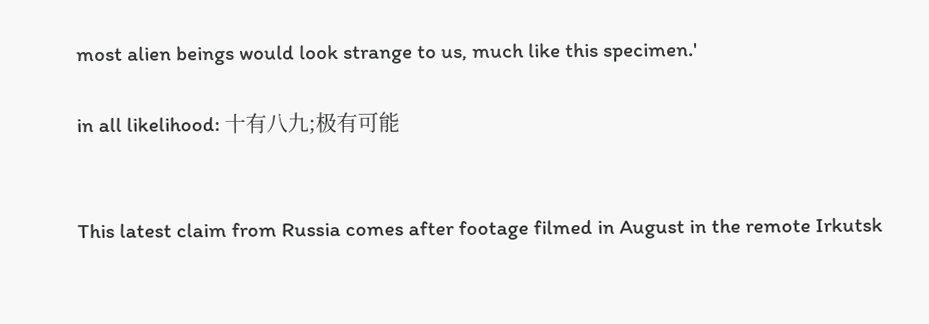most alien beings would look strange to us, much like this specimen.'

in all likelihood: 十有八九;极有可能


This latest claim from Russia comes after footage filmed in August in the remote Irkutsk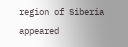region of Siberia appeared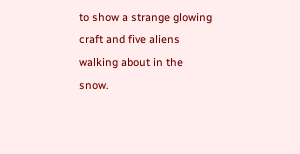to show a strange glowing craft and five aliens walking about in the snow.